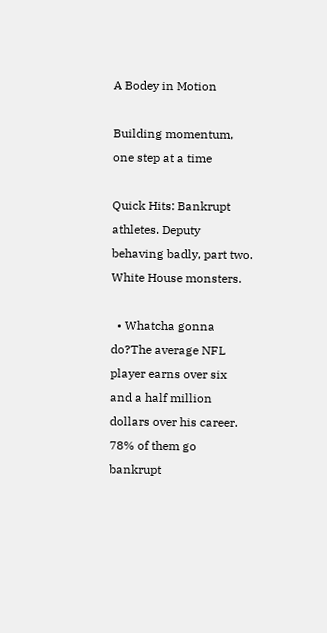A Bodey in Motion

Building momentum, one step at a time

Quick Hits: Bankrupt athletes. Deputy behaving badly, part two. White House monsters.

  • Whatcha gonna do?The average NFL player earns over six and a half million dollars over his career. 78% of them go bankrupt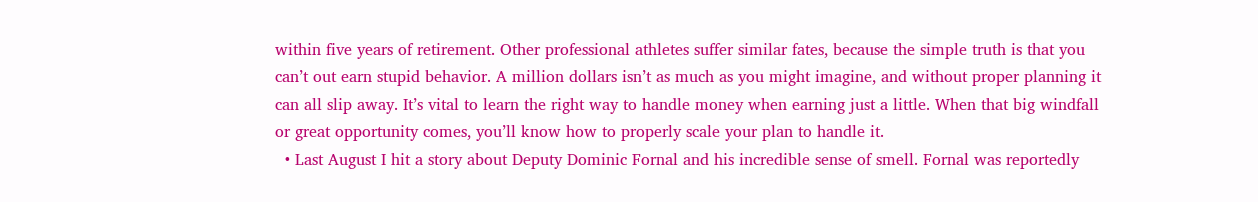within five years of retirement. Other professional athletes suffer similar fates, because the simple truth is that you can’t out earn stupid behavior. A million dollars isn’t as much as you might imagine, and without proper planning it can all slip away. It’s vital to learn the right way to handle money when earning just a little. When that big windfall or great opportunity comes, you’ll know how to properly scale your plan to handle it.
  • Last August I hit a story about Deputy Dominic Fornal and his incredible sense of smell. Fornal was reportedly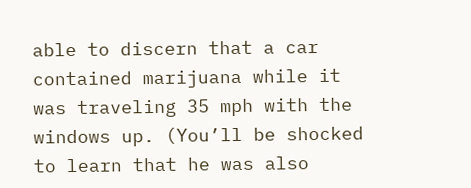able to discern that a car contained marijuana while it was traveling 35 mph with the windows up. (You’ll be shocked to learn that he was also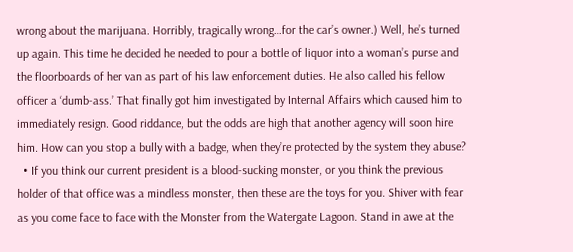wrong about the marijuana. Horribly, tragically wrong…for the car’s owner.) Well, he’s turned up again. This time he decided he needed to pour a bottle of liquor into a woman’s purse and the floorboards of her van as part of his law enforcement duties. He also called his fellow officer a ‘dumb-ass.’ That finally got him investigated by Internal Affairs which caused him to immediately resign. Good riddance, but the odds are high that another agency will soon hire him. How can you stop a bully with a badge, when they’re protected by the system they abuse?
  • If you think our current president is a blood-sucking monster, or you think the previous holder of that office was a mindless monster, then these are the toys for you. Shiver with fear as you come face to face with the Monster from the Watergate Lagoon. Stand in awe at the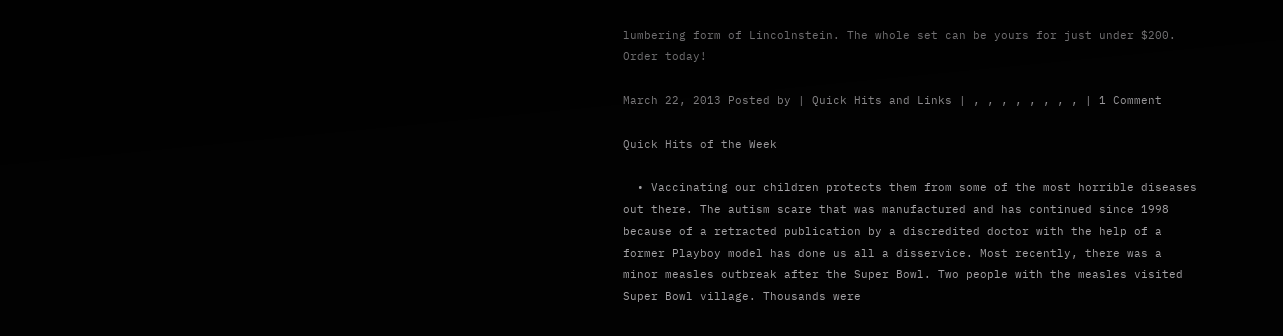lumbering form of Lincolnstein. The whole set can be yours for just under $200. Order today!

March 22, 2013 Posted by | Quick Hits and Links | , , , , , , , , | 1 Comment

Quick Hits of the Week

  • Vaccinating our children protects them from some of the most horrible diseases out there. The autism scare that was manufactured and has continued since 1998 because of a retracted publication by a discredited doctor with the help of a former Playboy model has done us all a disservice. Most recently, there was a minor measles outbreak after the Super Bowl. Two people with the measles visited Super Bowl village. Thousands were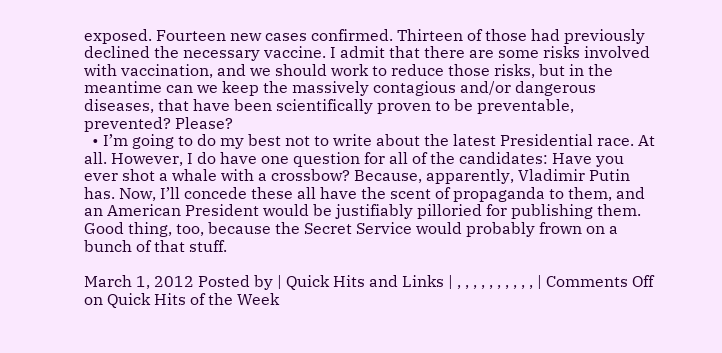exposed. Fourteen new cases confirmed. Thirteen of those had previously declined the necessary vaccine. I admit that there are some risks involved with vaccination, and we should work to reduce those risks, but in the meantime can we keep the massively contagious and/or dangerous diseases, that have been scientifically proven to be preventable, prevented? Please?
  • I’m going to do my best not to write about the latest Presidential race. At all. However, I do have one question for all of the candidates: Have you ever shot a whale with a crossbow? Because, apparently, Vladimir Putin has. Now, I’ll concede these all have the scent of propaganda to them, and an American President would be justifiably pilloried for publishing them. Good thing, too, because the Secret Service would probably frown on a bunch of that stuff.

March 1, 2012 Posted by | Quick Hits and Links | , , , , , , , , , , | Comments Off on Quick Hits of the Week